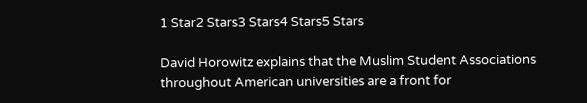1 Star2 Stars3 Stars4 Stars5 Stars

David Horowitz explains that the Muslim Student Associations throughout American universities are a front for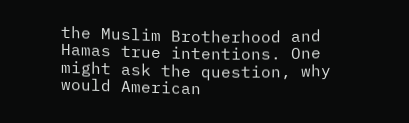the Muslim Brotherhood and Hamas true intentions. One might ask the question, why would American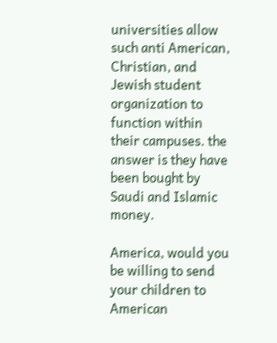universities allow such anti American, Christian, and Jewish student organization to function within their campuses. the answer is they have been bought by Saudi and Islamic money.

America, would you be willing to send your children to American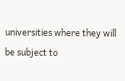universities where they will be subject to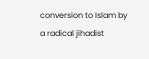conversion to Islam by a radical jihadist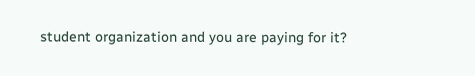student organization and you are paying for it?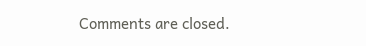Comments are closed.